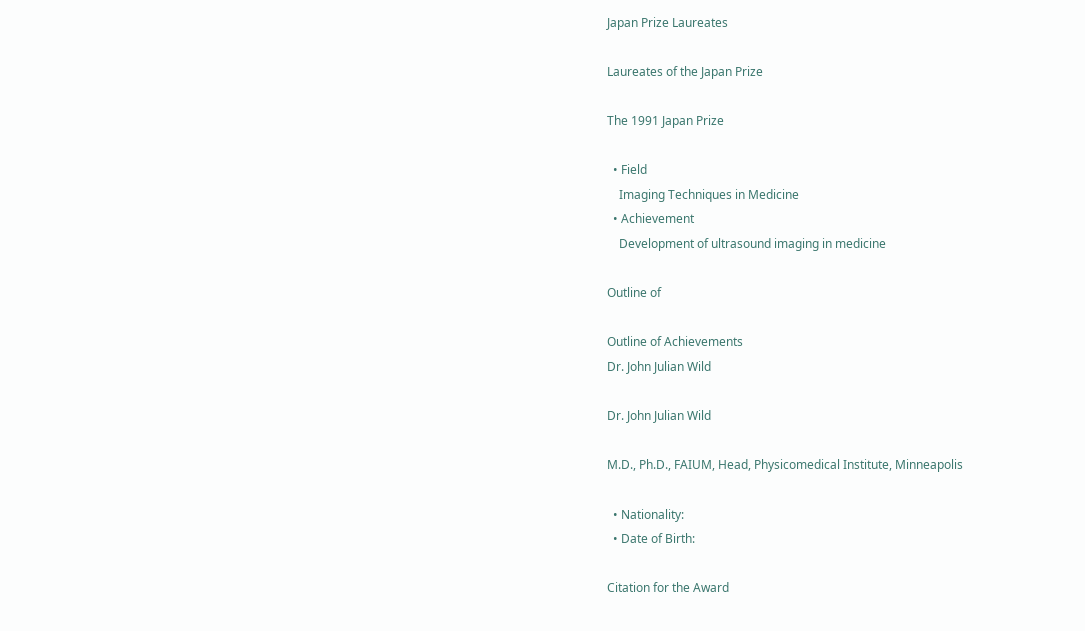Japan Prize Laureates

Laureates of the Japan Prize

The 1991 Japan Prize

  • Field
    Imaging Techniques in Medicine
  • Achievement
    Development of ultrasound imaging in medicine

Outline of

Outline of Achievements
Dr. John Julian Wild

Dr. John Julian Wild

M.D., Ph.D., FAIUM, Head, Physicomedical Institute, Minneapolis

  • Nationality:
  • Date of Birth:

Citation for the Award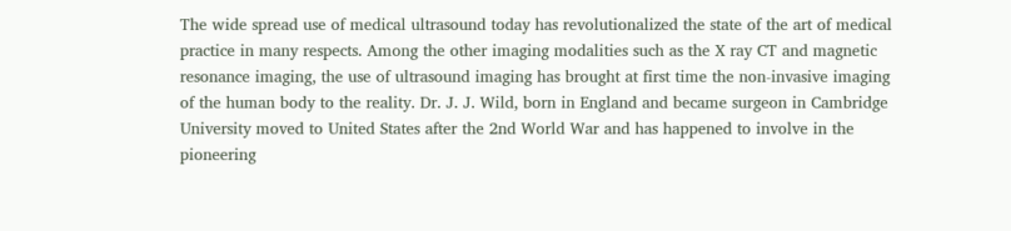The wide spread use of medical ultrasound today has revolutionalized the state of the art of medical practice in many respects. Among the other imaging modalities such as the X ray CT and magnetic resonance imaging, the use of ultrasound imaging has brought at first time the non-invasive imaging of the human body to the reality. Dr. J. J. Wild, born in England and became surgeon in Cambridge University moved to United States after the 2nd World War and has happened to involve in the pioneering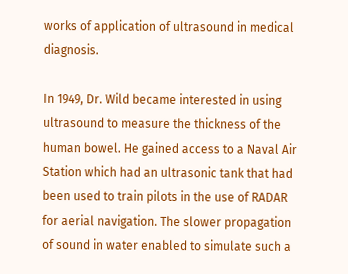works of application of ultrasound in medical diagnosis.

In 1949, Dr. Wild became interested in using ultrasound to measure the thickness of the human bowel. He gained access to a Naval Air Station which had an ultrasonic tank that had been used to train pilots in the use of RADAR for aerial navigation. The slower propagation of sound in water enabled to simulate such a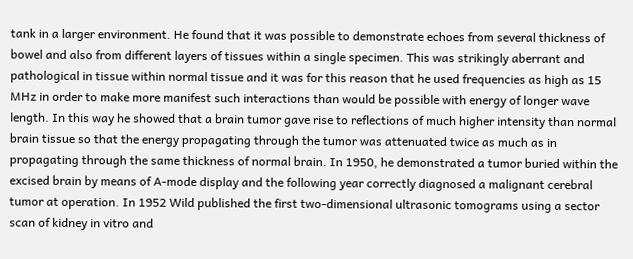tank in a larger environment. He found that it was possible to demonstrate echoes from several thickness of bowel and also from different layers of tissues within a single specimen. This was strikingly aberrant and pathological in tissue within normal tissue and it was for this reason that he used frequencies as high as 15 MHz in order to make more manifest such interactions than would be possible with energy of longer wave length. In this way he showed that a brain tumor gave rise to reflections of much higher intensity than normal brain tissue so that the energy propagating through the tumor was attenuated twice as much as in propagating through the same thickness of normal brain. In 1950, he demonstrated a tumor buried within the excised brain by means of A-mode display and the following year correctly diagnosed a malignant cerebral tumor at operation. In 1952 Wild published the first two-dimensional ultrasonic tomograms using a sector scan of kidney in vitro and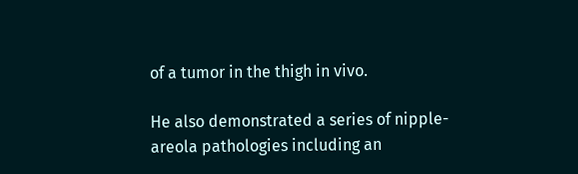of a tumor in the thigh in vivo.

He also demonstrated a series of nipple-areola pathologies including an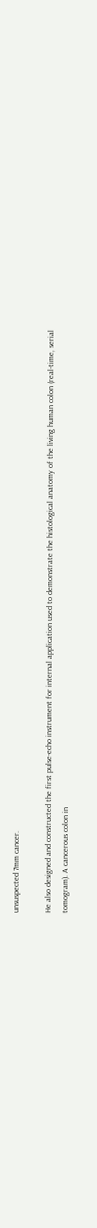unsuspected 7mm cancer.

He also designed and constructed the first pulse-echo instrument for internal application used to demonstrate the histological anatomy of the living human colon (real-time, serial tomogram). A cancerous colon in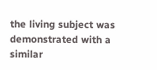the living subject was demonstrated with a similar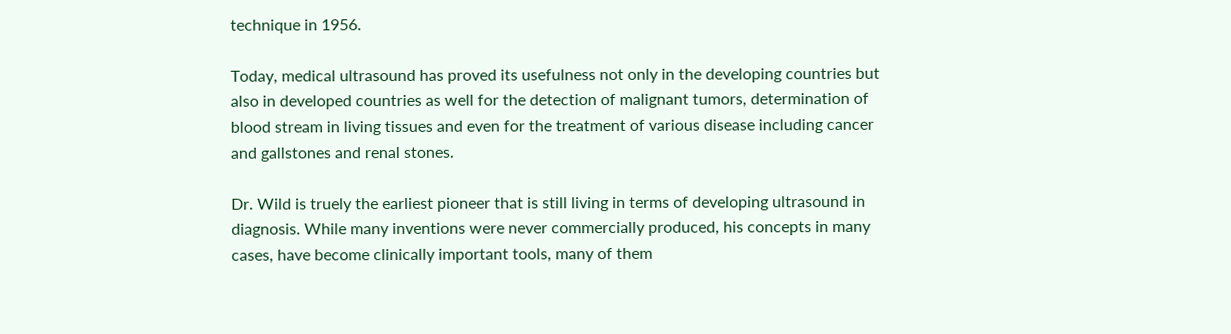technique in 1956.

Today, medical ultrasound has proved its usefulness not only in the developing countries but also in developed countries as well for the detection of malignant tumors, determination of blood stream in living tissues and even for the treatment of various disease including cancer and gallstones and renal stones.

Dr. Wild is truely the earliest pioneer that is still living in terms of developing ultrasound in diagnosis. While many inventions were never commercially produced, his concepts in many cases, have become clinically important tools, many of them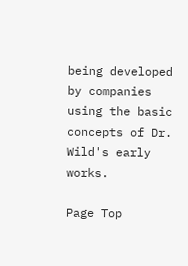being developed by companies using the basic concepts of Dr. Wild's early works.

Page Top